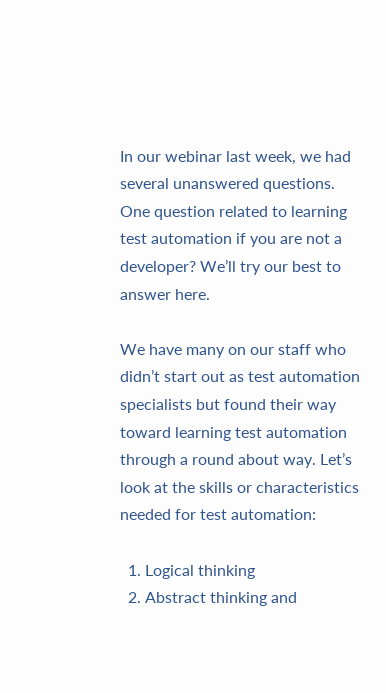In our webinar last week, we had several unanswered questions. One question related to learning test automation if you are not a developer? We’ll try our best to answer here.

We have many on our staff who didn’t start out as test automation specialists but found their way toward learning test automation through a round about way. Let’s look at the skills or characteristics needed for test automation:

  1. Logical thinking
  2. Abstract thinking and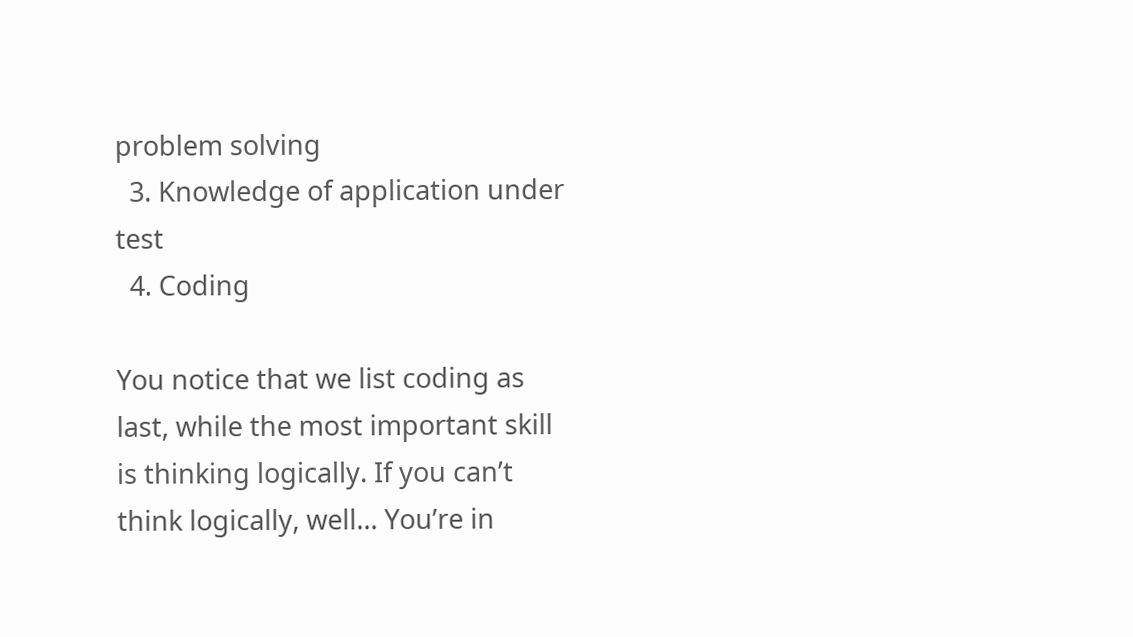problem solving
  3. Knowledge of application under test
  4. Coding

You notice that we list coding as last, while the most important skill is thinking logically. If you can’t think logically, well… You’re in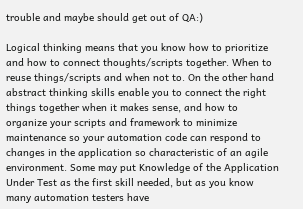trouble and maybe should get out of QA:)

Logical thinking means that you know how to prioritize and how to connect thoughts/scripts together. When to reuse things/scripts and when not to. On the other hand abstract thinking skills enable you to connect the right things together when it makes sense, and how to organize your scripts and framework to minimize maintenance so your automation code can respond to changes in the application so characteristic of an agile environment. Some may put Knowledge of the Application Under Test as the first skill needed, but as you know many automation testers have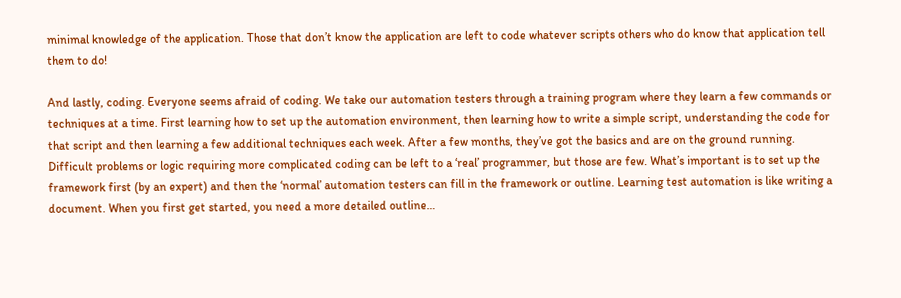minimal knowledge of the application. Those that don’t know the application are left to code whatever scripts others who do know that application tell them to do!

And lastly, coding. Everyone seems afraid of coding. We take our automation testers through a training program where they learn a few commands or techniques at a time. First learning how to set up the automation environment, then learning how to write a simple script, understanding the code for that script and then learning a few additional techniques each week. After a few months, they’ve got the basics and are on the ground running. Difficult problems or logic requiring more complicated coding can be left to a ‘real’ programmer, but those are few. What’s important is to set up the framework first (by an expert) and then the ‘normal’ automation testers can fill in the framework or outline. Learning test automation is like writing a document. When you first get started, you need a more detailed outline…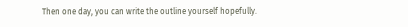Then one day, you can write the outline yourself hopefully.